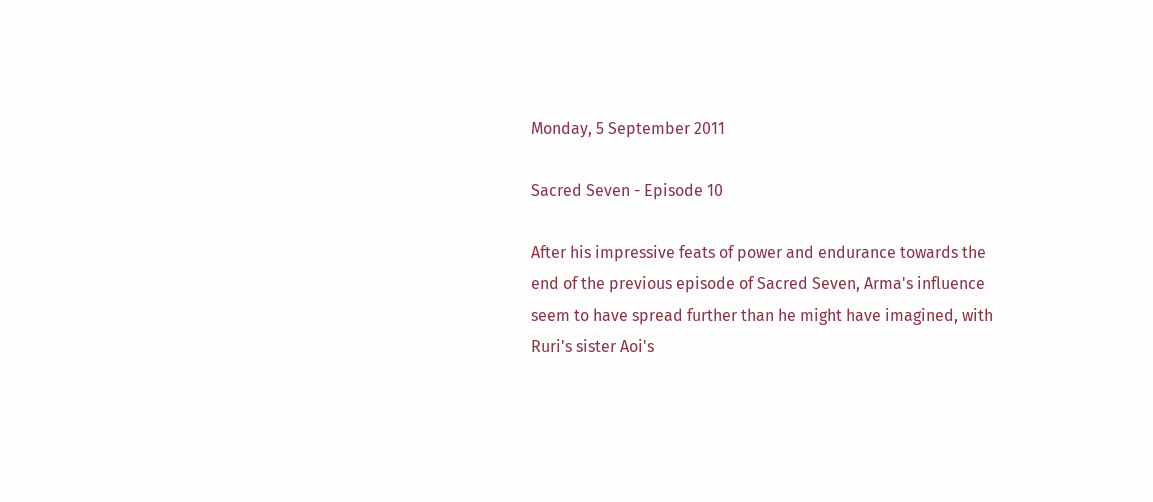Monday, 5 September 2011

Sacred Seven - Episode 10

After his impressive feats of power and endurance towards the end of the previous episode of Sacred Seven, Arma's influence seem to have spread further than he might have imagined, with Ruri's sister Aoi's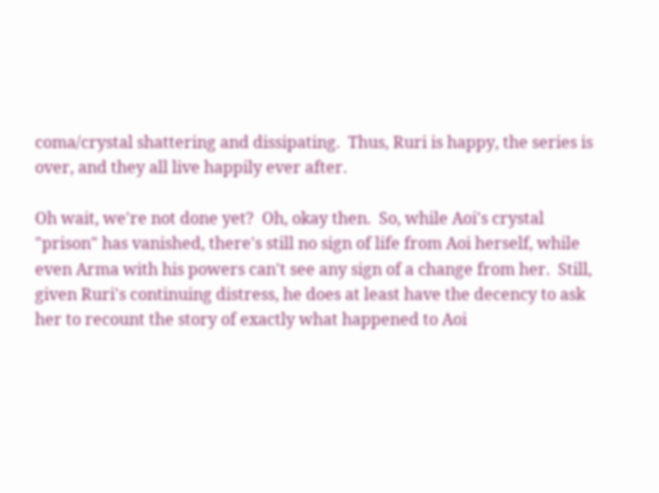coma/crystal shattering and dissipating.  Thus, Ruri is happy, the series is over, and they all live happily ever after.

Oh wait, we're not done yet?  Oh, okay then.  So, while Aoi's crystal "prison" has vanished, there's still no sign of life from Aoi herself, while even Arma with his powers can't see any sign of a change from her.  Still, given Ruri's continuing distress, he does at least have the decency to ask her to recount the story of exactly what happened to Aoi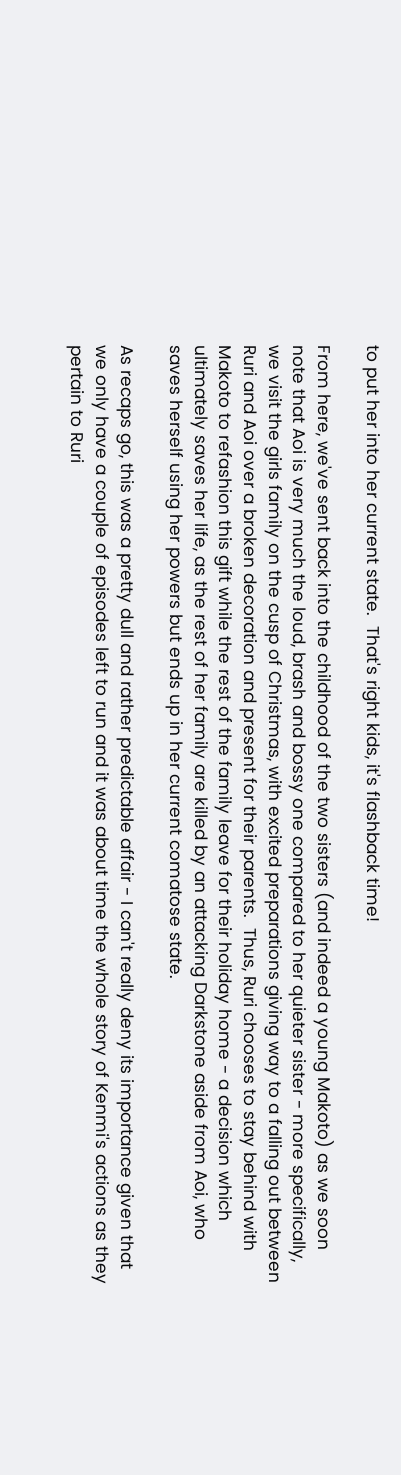to put her into her current state.  That's right kids, it's flashback time!

From here, we've sent back into the childhood of the two sisters (and indeed a young Makoto) as we soon note that Aoi is very much the loud, brash and bossy one compared to her quieter sister - more specifically, we visit the girls family on the cusp of Christmas, with excited preparations giving way to a falling out between Ruri and Aoi over a broken decoration and present for their parents.  Thus, Ruri chooses to stay behind with Makoto to refashion this gift while the rest of the family leave for their holiday home - a decision which ultimately saves her life, as the rest of her family are killed by an attacking Darkstone aside from Aoi, who saves herself using her powers but ends up in her current comatose state.

As recaps go, this was a pretty dull and rather predictable affair - I can't really deny its importance given that we only have a couple of episodes left to run and it was about time the whole story of Kenmi's actions as they pertain to Ruri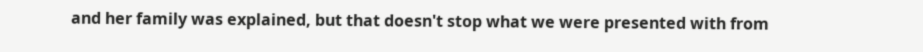and her family was explained, but that doesn't stop what we were presented with from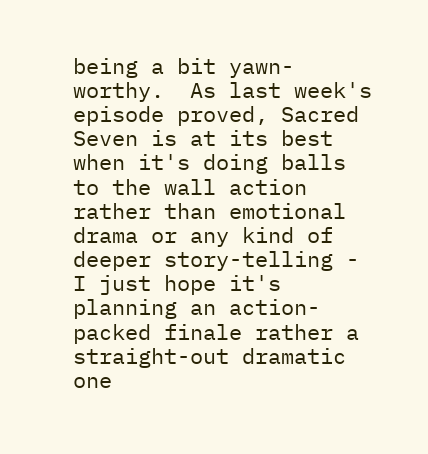being a bit yawn-worthy.  As last week's episode proved, Sacred Seven is at its best when it's doing balls to the wall action rather than emotional drama or any kind of deeper story-telling - I just hope it's planning an action-packed finale rather a straight-out dramatic one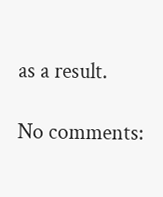as a result.

No comments: